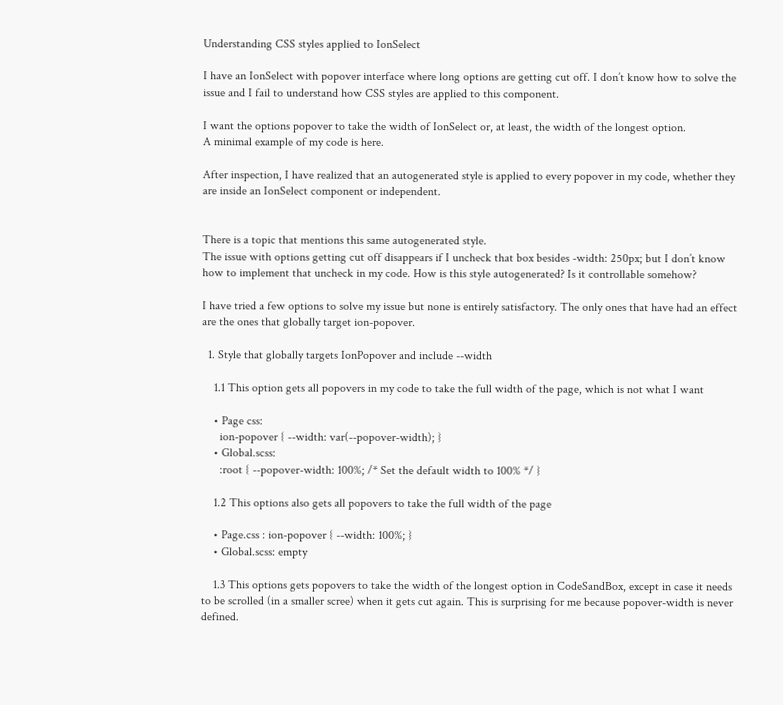Understanding CSS styles applied to IonSelect

I have an IonSelect with popover interface where long options are getting cut off. I don’t know how to solve the issue and I fail to understand how CSS styles are applied to this component.

I want the options popover to take the width of IonSelect or, at least, the width of the longest option.
A minimal example of my code is here.

After inspection, I have realized that an autogenerated style is applied to every popover in my code, whether they are inside an IonSelect component or independent.


There is a topic that mentions this same autogenerated style.
The issue with options getting cut off disappears if I uncheck that box besides -width: 250px; but I don’t know how to implement that uncheck in my code. How is this style autogenerated? Is it controllable somehow?

I have tried a few options to solve my issue but none is entirely satisfactory. The only ones that have had an effect are the ones that globally target ion-popover.

  1. Style that globally targets IonPopover and include --width

    1.1 This option gets all popovers in my code to take the full width of the page, which is not what I want

    • Page css:
      ion-popover { --width: var(--popover-width); }
    • Global.scss:
      :root { --popover-width: 100%; /* Set the default width to 100% */ }

    1.2 This options also gets all popovers to take the full width of the page

    • Page.css : ion-popover { --width: 100%; }
    • Global.scss: empty

    1.3 This options gets popovers to take the width of the longest option in CodeSandBox, except in case it needs to be scrolled (in a smaller scree) when it gets cut again. This is surprising for me because popover-width is never defined.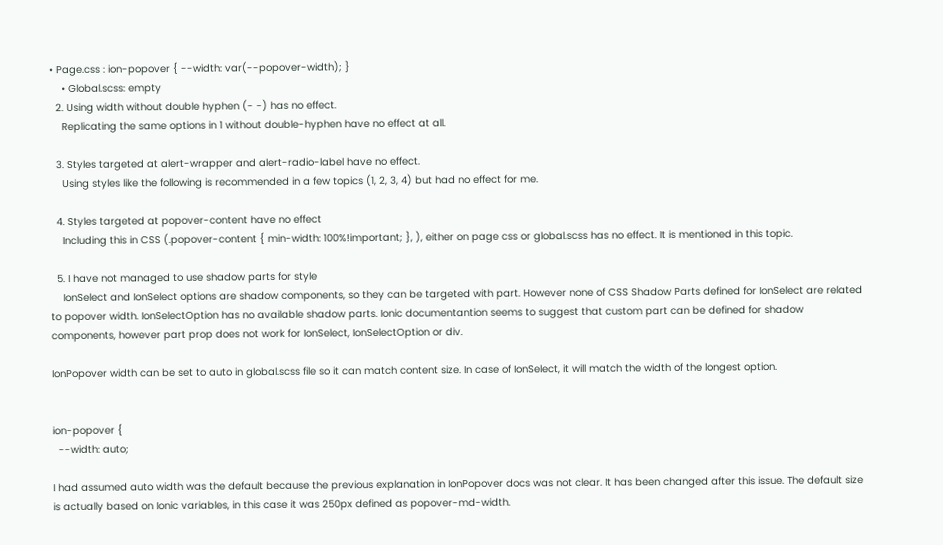• Page.css : ion-popover { --width: var(--popover-width); }
    • Global.scss: empty
  2. Using width without double hyphen (- -) has no effect.
    Replicating the same options in 1 without double-hyphen have no effect at all.

  3. Styles targeted at alert-wrapper and alert-radio-label have no effect.
    Using styles like the following is recommended in a few topics (1, 2, 3, 4) but had no effect for me.

  4. Styles targeted at popover-content have no effect
    Including this in CSS (.popover-content { min-width: 100%!important; }, ), either on page css or global.scss has no effect. It is mentioned in this topic.

  5. I have not managed to use shadow parts for style
    IonSelect and IonSelect options are shadow components, so they can be targeted with part. However none of CSS Shadow Parts defined for IonSelect are related to popover width. IonSelectOption has no available shadow parts. Ionic documentantion seems to suggest that custom part can be defined for shadow components, however part prop does not work for IonSelect, IonSelectOption or div.

IonPopover width can be set to auto in global.scss file so it can match content size. In case of IonSelect, it will match the width of the longest option.


ion-popover {
  --width: auto;

I had assumed auto width was the default because the previous explanation in IonPopover docs was not clear. It has been changed after this issue. The default size is actually based on Ionic variables, in this case it was 250px defined as popover-md-width.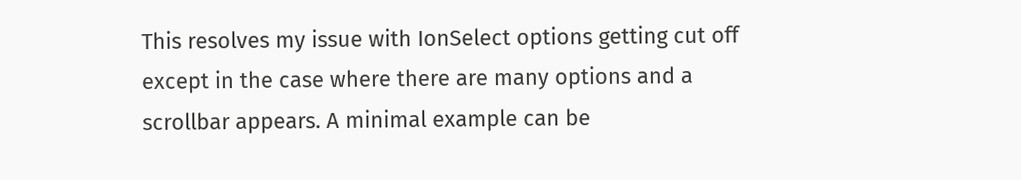This resolves my issue with IonSelect options getting cut off except in the case where there are many options and a scrollbar appears. A minimal example can be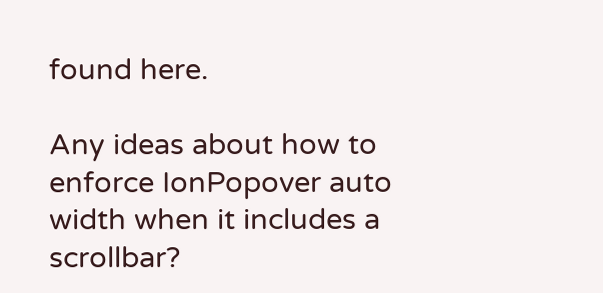found here.

Any ideas about how to enforce IonPopover auto width when it includes a scrollbar?